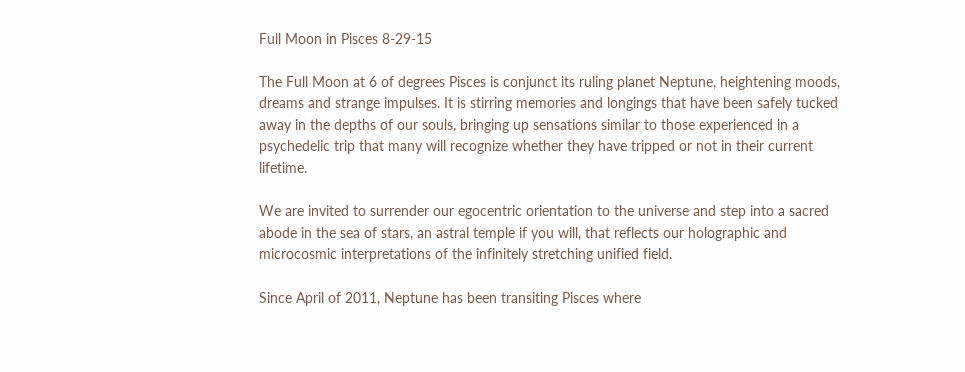Full Moon in Pisces 8-29-15

The Full Moon at 6 of degrees Pisces is conjunct its ruling planet Neptune, heightening moods, dreams and strange impulses. It is stirring memories and longings that have been safely tucked away in the depths of our souls, bringing up sensations similar to those experienced in a psychedelic trip that many will recognize whether they have tripped or not in their current lifetime.

We are invited to surrender our egocentric orientation to the universe and step into a sacred abode in the sea of stars, an astral temple if you will, that reflects our holographic and microcosmic interpretations of the infinitely stretching unified field.

Since April of 2011, Neptune has been transiting Pisces where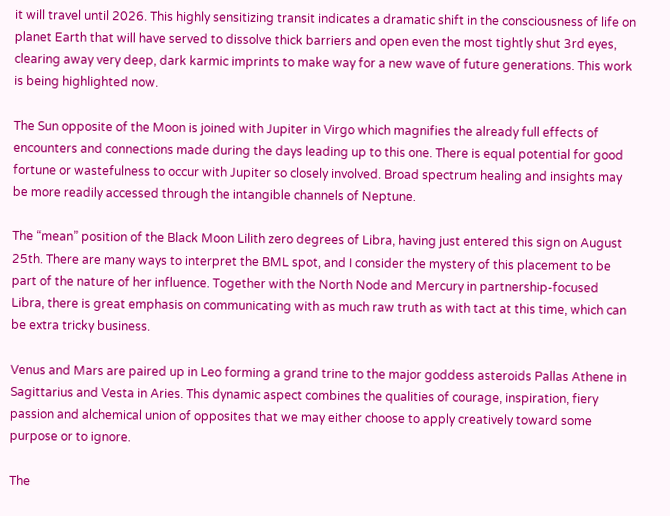it will travel until 2026. This highly sensitizing transit indicates a dramatic shift in the consciousness of life on planet Earth that will have served to dissolve thick barriers and open even the most tightly shut 3rd eyes, clearing away very deep, dark karmic imprints to make way for a new wave of future generations. This work is being highlighted now.

The Sun opposite of the Moon is joined with Jupiter in Virgo which magnifies the already full effects of encounters and connections made during the days leading up to this one. There is equal potential for good fortune or wastefulness to occur with Jupiter so closely involved. Broad spectrum healing and insights may be more readily accessed through the intangible channels of Neptune.

The “mean” position of the Black Moon Lilith zero degrees of Libra, having just entered this sign on August 25th. There are many ways to interpret the BML spot, and I consider the mystery of this placement to be part of the nature of her influence. Together with the North Node and Mercury in partnership-focused Libra, there is great emphasis on communicating with as much raw truth as with tact at this time, which can be extra tricky business.

Venus and Mars are paired up in Leo forming a grand trine to the major goddess asteroids Pallas Athene in Sagittarius and Vesta in Aries. This dynamic aspect combines the qualities of courage, inspiration, fiery passion and alchemical union of opposites that we may either choose to apply creatively toward some purpose or to ignore.

The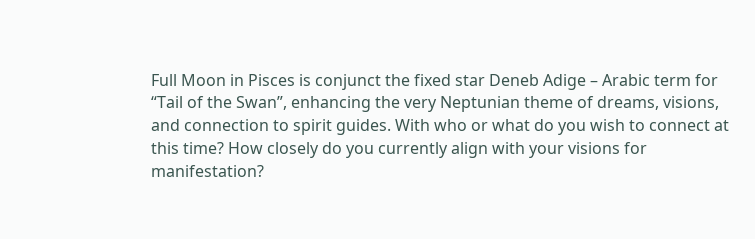Full Moon in Pisces is conjunct the fixed star Deneb Adige – Arabic term for “Tail of the Swan”, enhancing the very Neptunian theme of dreams, visions, and connection to spirit guides. With who or what do you wish to connect at this time? How closely do you currently align with your visions for manifestation?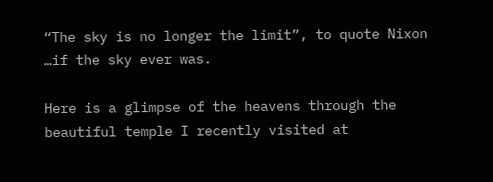“The sky is no longer the limit”, to quote Nixon …if the sky ever was.

Here is a glimpse of the heavens through the beautiful temple I recently visited at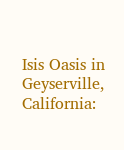Isis Oasis in Geyserville, California: